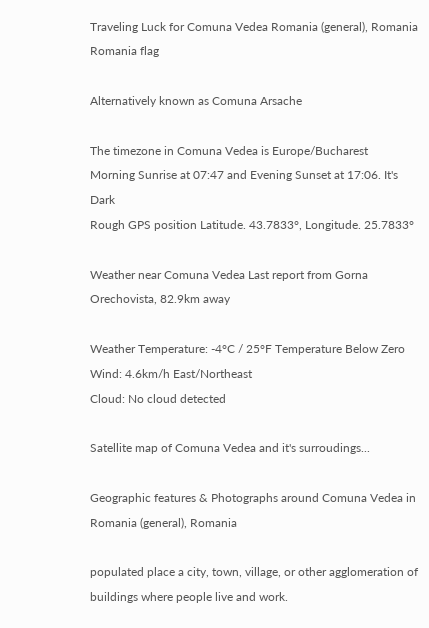Traveling Luck for Comuna Vedea Romania (general), Romania Romania flag

Alternatively known as Comuna Arsache

The timezone in Comuna Vedea is Europe/Bucharest
Morning Sunrise at 07:47 and Evening Sunset at 17:06. It's Dark
Rough GPS position Latitude. 43.7833°, Longitude. 25.7833°

Weather near Comuna Vedea Last report from Gorna Orechovista, 82.9km away

Weather Temperature: -4°C / 25°F Temperature Below Zero
Wind: 4.6km/h East/Northeast
Cloud: No cloud detected

Satellite map of Comuna Vedea and it's surroudings...

Geographic features & Photographs around Comuna Vedea in Romania (general), Romania

populated place a city, town, village, or other agglomeration of buildings where people live and work.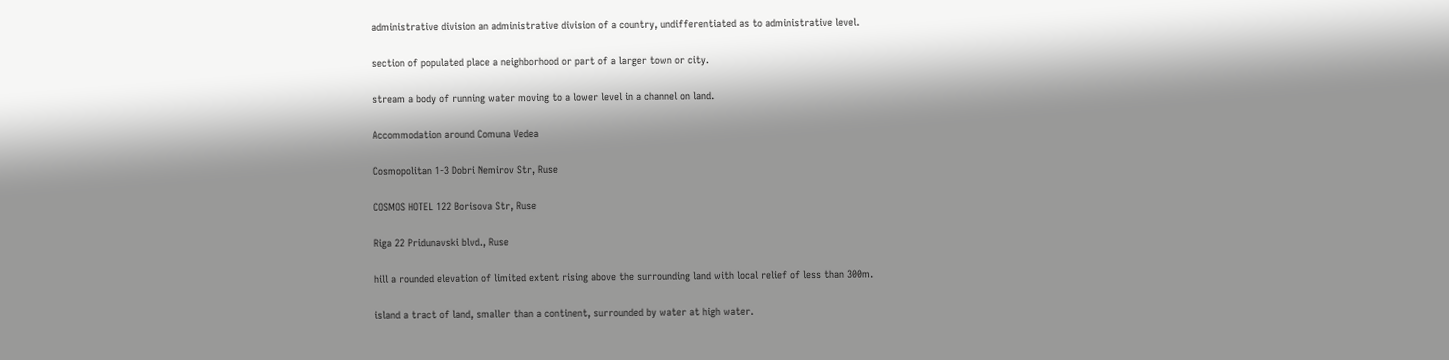administrative division an administrative division of a country, undifferentiated as to administrative level.

section of populated place a neighborhood or part of a larger town or city.

stream a body of running water moving to a lower level in a channel on land.

Accommodation around Comuna Vedea

Cosmopolitan 1-3 Dobri Nemirov Str, Ruse

COSMOS HOTEL 122 Borisova Str, Ruse

Riga 22 Pridunavski blvd., Ruse

hill a rounded elevation of limited extent rising above the surrounding land with local relief of less than 300m.

island a tract of land, smaller than a continent, surrounded by water at high water.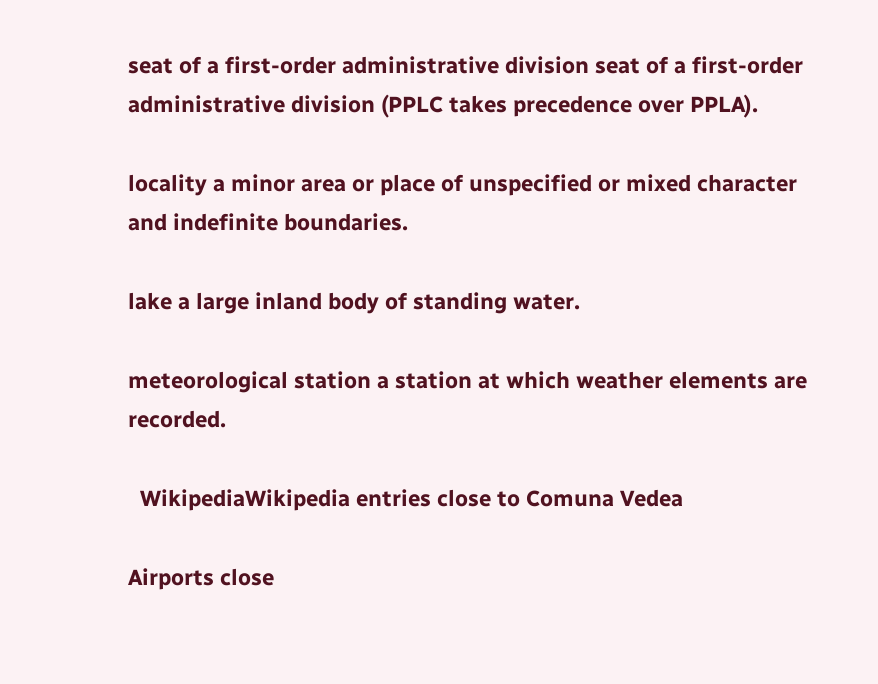seat of a first-order administrative division seat of a first-order administrative division (PPLC takes precedence over PPLA).

locality a minor area or place of unspecified or mixed character and indefinite boundaries.

lake a large inland body of standing water.

meteorological station a station at which weather elements are recorded.

  WikipediaWikipedia entries close to Comuna Vedea

Airports close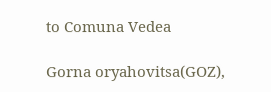to Comuna Vedea

Gorna oryahovitsa(GOZ),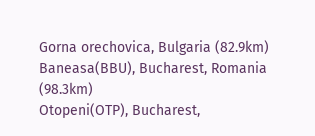Gorna orechovica, Bulgaria (82.9km)
Baneasa(BBU), Bucharest, Romania (98.3km)
Otopeni(OTP), Bucharest,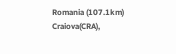Romania (107.1km)
Craiova(CRA),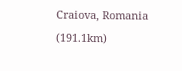Craiova, Romania (191.1km)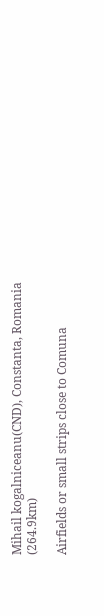Mihail kogalniceanu(CND), Constanta, Romania (264.9km)

Airfields or small strips close to Comuna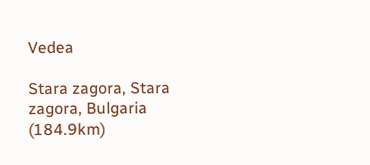Vedea

Stara zagora, Stara zagora, Bulgaria (184.9km)